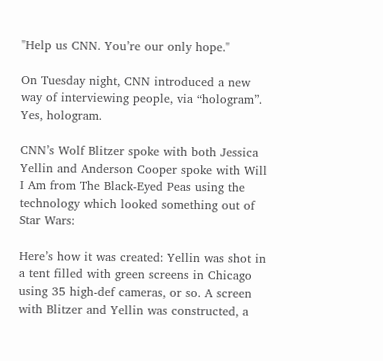"Help us CNN. You’re our only hope."

On Tuesday night, CNN introduced a new way of interviewing people, via “hologram”. Yes, hologram.

CNN’s Wolf Blitzer spoke with both Jessica Yellin and Anderson Cooper spoke with Will I Am from The Black-Eyed Peas using the technology which looked something out of Star Wars:

Here’s how it was created: Yellin was shot in a tent filled with green screens in Chicago using 35 high-def cameras, or so. A screen with Blitzer and Yellin was constructed, a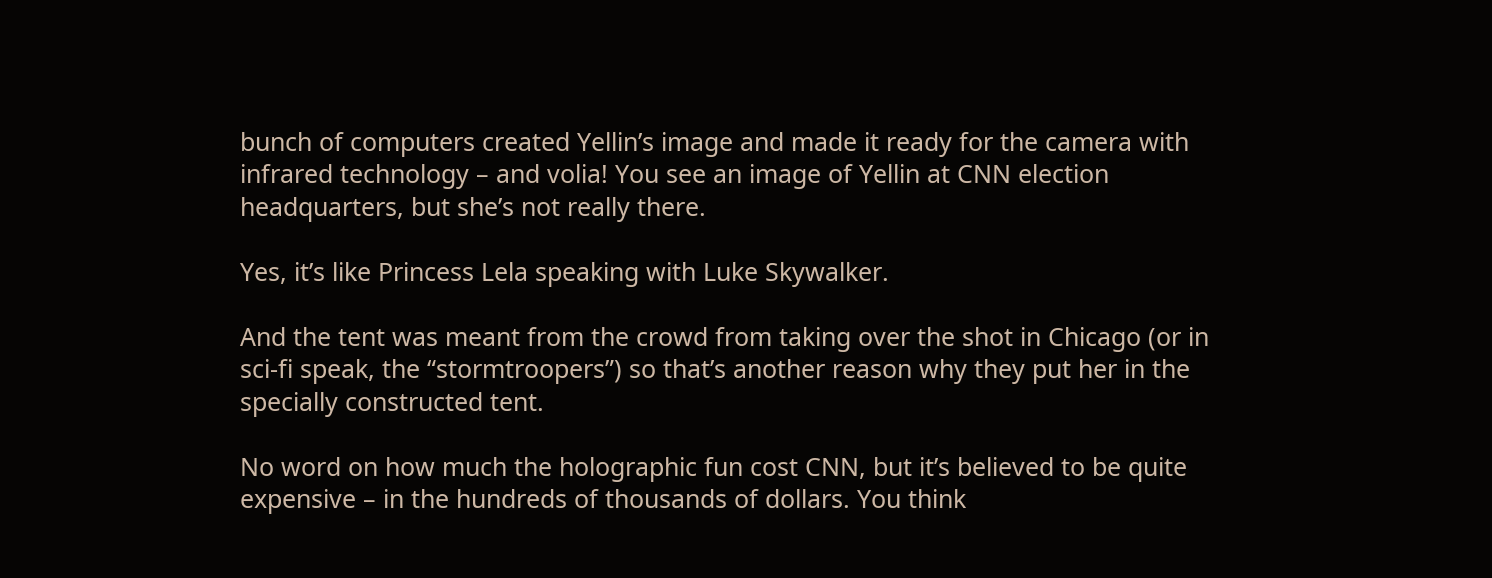bunch of computers created Yellin’s image and made it ready for the camera with infrared technology – and volia! You see an image of Yellin at CNN election headquarters, but she’s not really there.

Yes, it’s like Princess Lela speaking with Luke Skywalker.

And the tent was meant from the crowd from taking over the shot in Chicago (or in sci-fi speak, the “stormtroopers”) so that’s another reason why they put her in the specially constructed tent.

No word on how much the holographic fun cost CNN, but it’s believed to be quite expensive – in the hundreds of thousands of dollars. You think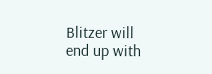Blitzer will end up with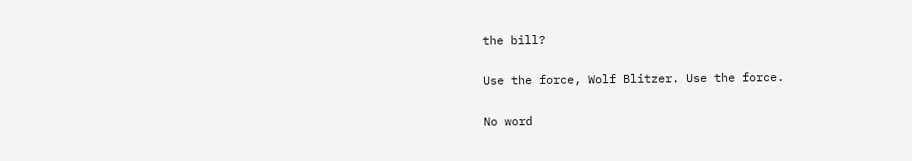the bill?

Use the force, Wolf Blitzer. Use the force.

No word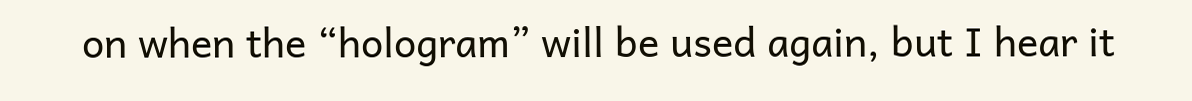on when the “hologram” will be used again, but I hear it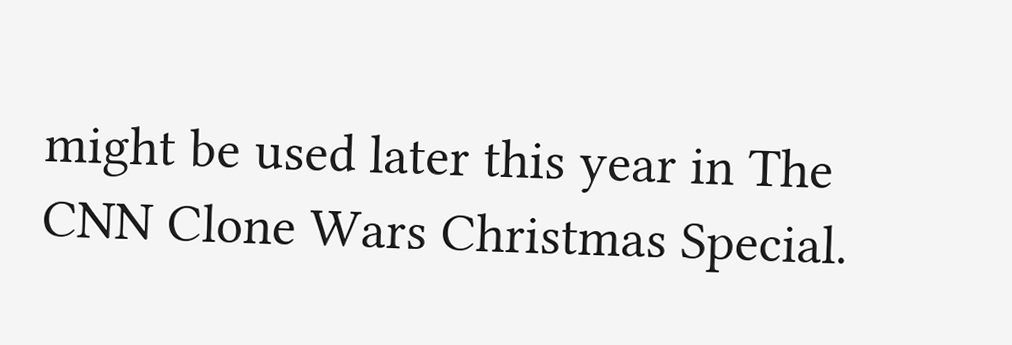might be used later this year in The CNN Clone Wars Christmas Special.